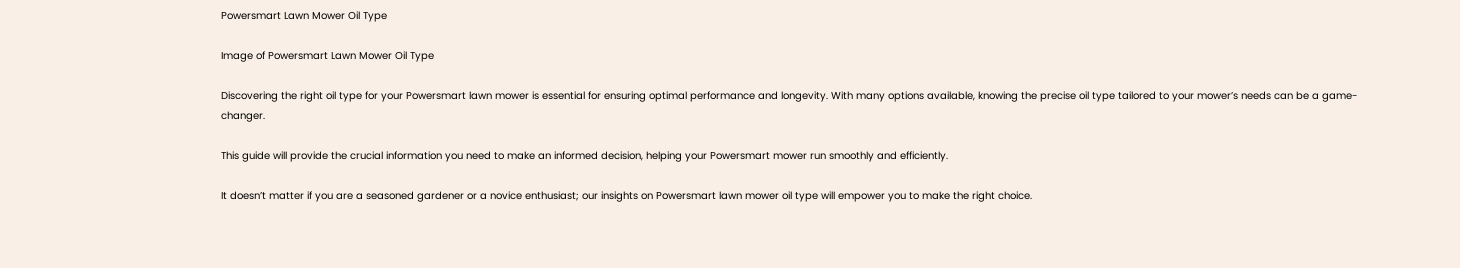Powersmart Lawn Mower Oil Type

Image of Powersmart Lawn Mower Oil Type

Discovering the right oil type for your Powersmart lawn mower is essential for ensuring optimal performance and longevity. With many options available, knowing the precise oil type tailored to your mower’s needs can be a game-changer.

This guide will provide the crucial information you need to make an informed decision, helping your Powersmart mower run smoothly and efficiently.

It doesn’t matter if you are a seasoned gardener or a novice enthusiast; our insights on Powersmart lawn mower oil type will empower you to make the right choice.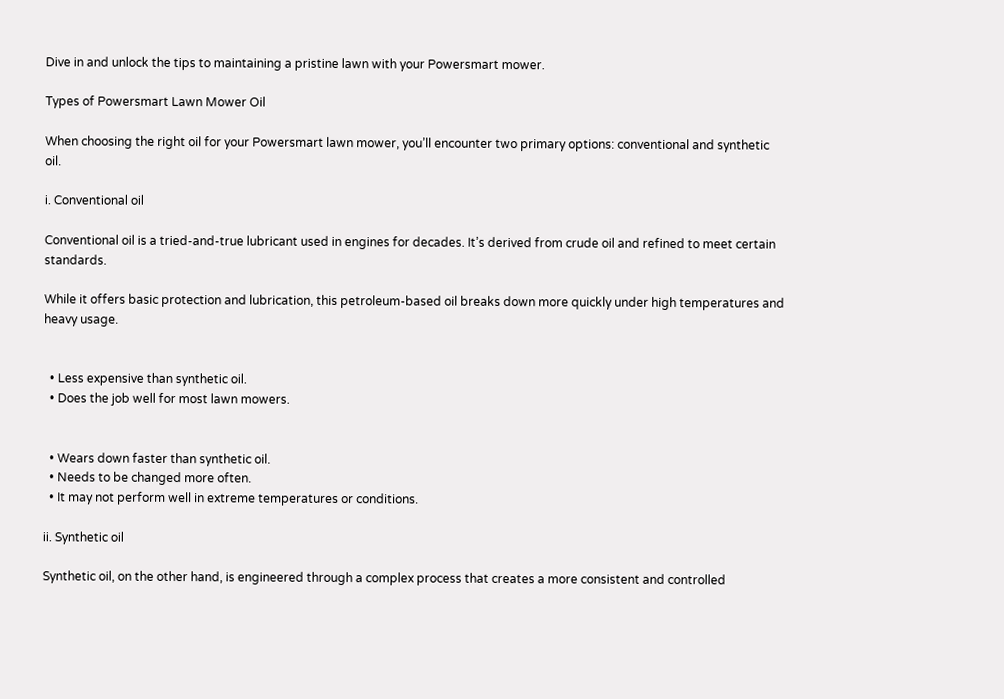Dive in and unlock the tips to maintaining a pristine lawn with your Powersmart mower.

Types of Powersmart Lawn Mower Oil

When choosing the right oil for your Powersmart lawn mower, you’ll encounter two primary options: conventional and synthetic oil.

i. Conventional oil

Conventional oil is a tried-and-true lubricant used in engines for decades. It’s derived from crude oil and refined to meet certain standards.

While it offers basic protection and lubrication, this petroleum-based oil breaks down more quickly under high temperatures and heavy usage.


  • Less expensive than synthetic oil.
  • Does the job well for most lawn mowers.


  • Wears down faster than synthetic oil.
  • Needs to be changed more often.
  • It may not perform well in extreme temperatures or conditions.

ii. Synthetic oil

Synthetic oil, on the other hand, is engineered through a complex process that creates a more consistent and controlled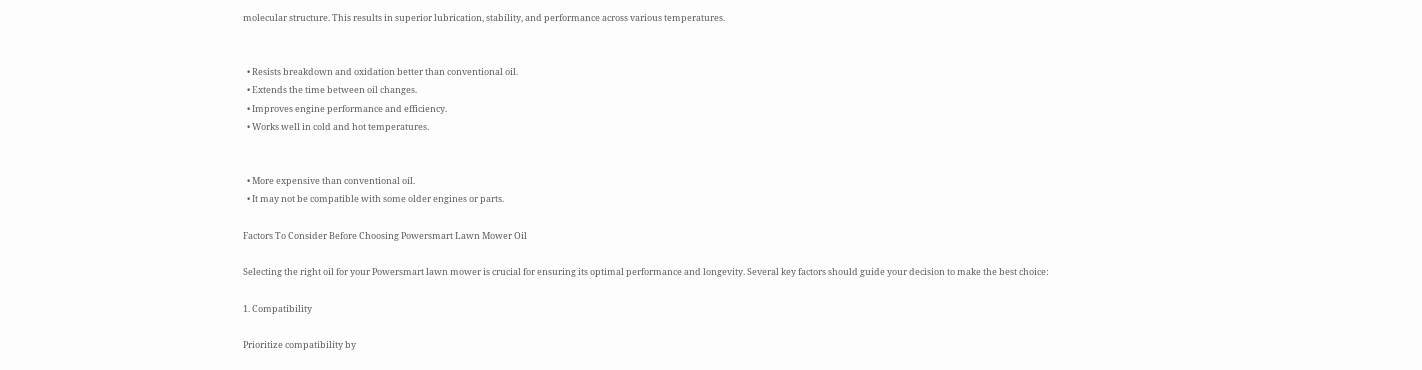molecular structure. This results in superior lubrication, stability, and performance across various temperatures.


  • Resists breakdown and oxidation better than conventional oil.
  • Extends the time between oil changes.
  • Improves engine performance and efficiency.
  • Works well in cold and hot temperatures.


  • More expensive than conventional oil.
  • It may not be compatible with some older engines or parts.

Factors To Consider Before Choosing Powersmart Lawn Mower Oil

Selecting the right oil for your Powersmart lawn mower is crucial for ensuring its optimal performance and longevity. Several key factors should guide your decision to make the best choice:

1. Compatibility

Prioritize compatibility by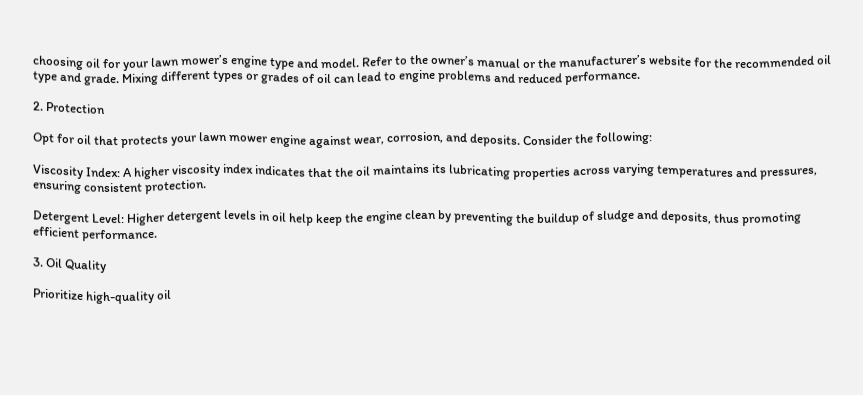choosing oil for your lawn mower’s engine type and model. Refer to the owner’s manual or the manufacturer’s website for the recommended oil type and grade. Mixing different types or grades of oil can lead to engine problems and reduced performance.

2. Protection

Opt for oil that protects your lawn mower engine against wear, corrosion, and deposits. Consider the following:

Viscosity Index: A higher viscosity index indicates that the oil maintains its lubricating properties across varying temperatures and pressures, ensuring consistent protection.

Detergent Level: Higher detergent levels in oil help keep the engine clean by preventing the buildup of sludge and deposits, thus promoting efficient performance.

3. Oil Quality

Prioritize high-quality oil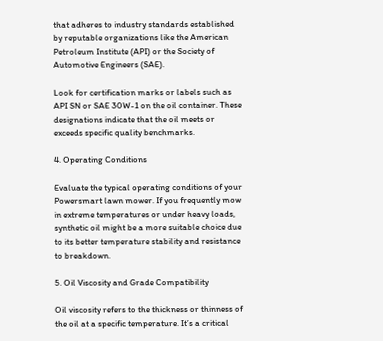that adheres to industry standards established by reputable organizations like the American Petroleum Institute (API) or the Society of Automotive Engineers (SAE).

Look for certification marks or labels such as API SN or SAE 30W-1 on the oil container. These designations indicate that the oil meets or exceeds specific quality benchmarks.

4. Operating Conditions

Evaluate the typical operating conditions of your Powersmart lawn mower. If you frequently mow in extreme temperatures or under heavy loads, synthetic oil might be a more suitable choice due to its better temperature stability and resistance to breakdown.

5. Oil Viscosity and Grade Compatibility

Oil viscosity refers to the thickness or thinness of the oil at a specific temperature. It’s a critical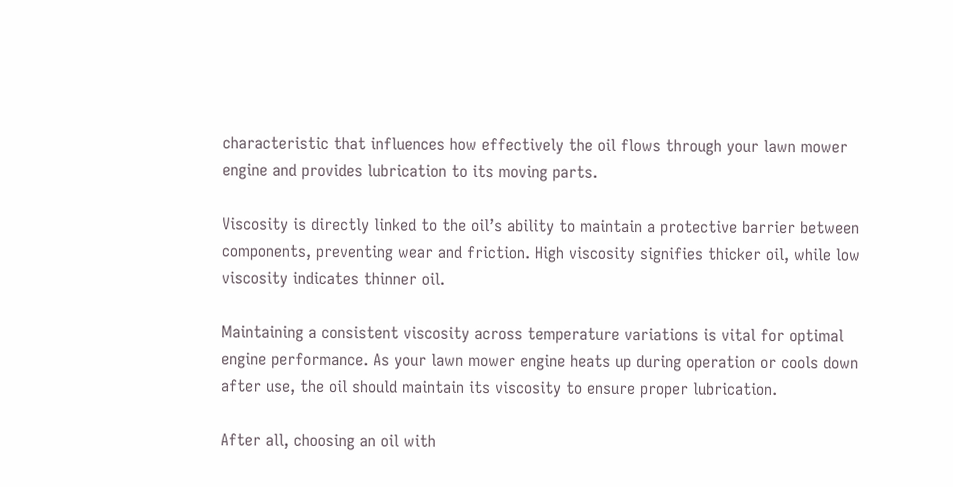characteristic that influences how effectively the oil flows through your lawn mower engine and provides lubrication to its moving parts.

Viscosity is directly linked to the oil’s ability to maintain a protective barrier between components, preventing wear and friction. High viscosity signifies thicker oil, while low viscosity indicates thinner oil.

Maintaining a consistent viscosity across temperature variations is vital for optimal engine performance. As your lawn mower engine heats up during operation or cools down after use, the oil should maintain its viscosity to ensure proper lubrication.

After all, choosing an oil with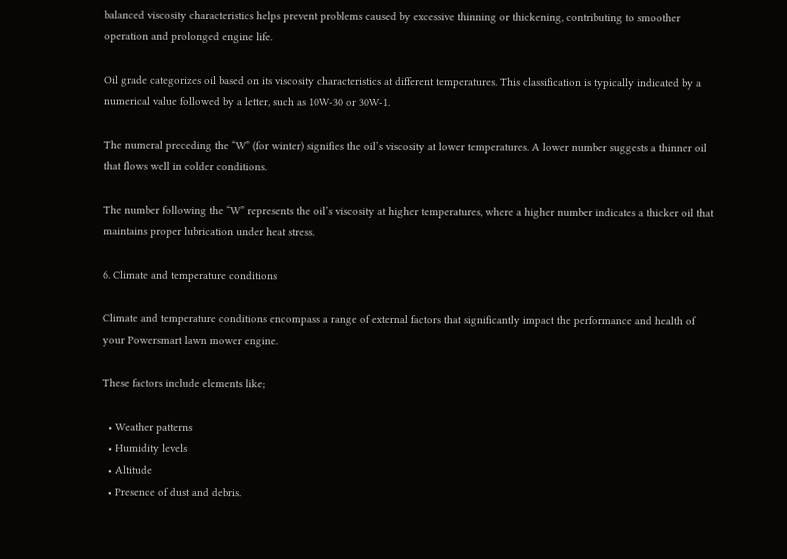balanced viscosity characteristics helps prevent problems caused by excessive thinning or thickening, contributing to smoother operation and prolonged engine life.

Oil grade categorizes oil based on its viscosity characteristics at different temperatures. This classification is typically indicated by a numerical value followed by a letter, such as 10W-30 or 30W-1.

The numeral preceding the “W” (for winter) signifies the oil’s viscosity at lower temperatures. A lower number suggests a thinner oil that flows well in colder conditions.

The number following the “W” represents the oil’s viscosity at higher temperatures, where a higher number indicates a thicker oil that maintains proper lubrication under heat stress.

6. Climate and temperature conditions

Climate and temperature conditions encompass a range of external factors that significantly impact the performance and health of your Powersmart lawn mower engine.

These factors include elements like;

  • Weather patterns
  • Humidity levels
  • Altitude
  • Presence of dust and debris.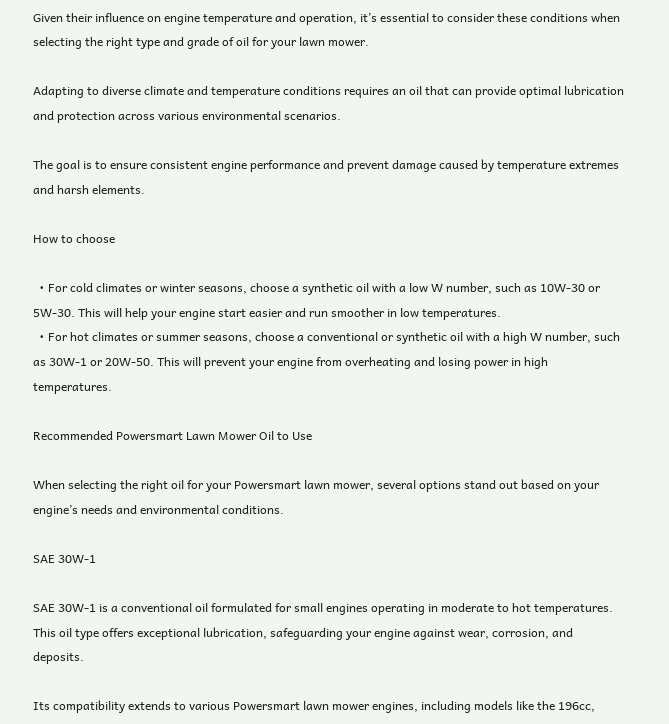Given their influence on engine temperature and operation, it’s essential to consider these conditions when selecting the right type and grade of oil for your lawn mower.

Adapting to diverse climate and temperature conditions requires an oil that can provide optimal lubrication and protection across various environmental scenarios.

The goal is to ensure consistent engine performance and prevent damage caused by temperature extremes and harsh elements.

How to choose

  • For cold climates or winter seasons, choose a synthetic oil with a low W number, such as 10W-30 or 5W-30. This will help your engine start easier and run smoother in low temperatures.
  • For hot climates or summer seasons, choose a conventional or synthetic oil with a high W number, such as 30W-1 or 20W-50. This will prevent your engine from overheating and losing power in high temperatures.

Recommended Powersmart Lawn Mower Oil to Use

When selecting the right oil for your Powersmart lawn mower, several options stand out based on your engine’s needs and environmental conditions.

SAE 30W-1

SAE 30W-1 is a conventional oil formulated for small engines operating in moderate to hot temperatures. This oil type offers exceptional lubrication, safeguarding your engine against wear, corrosion, and deposits.

Its compatibility extends to various Powersmart lawn mower engines, including models like the 196cc,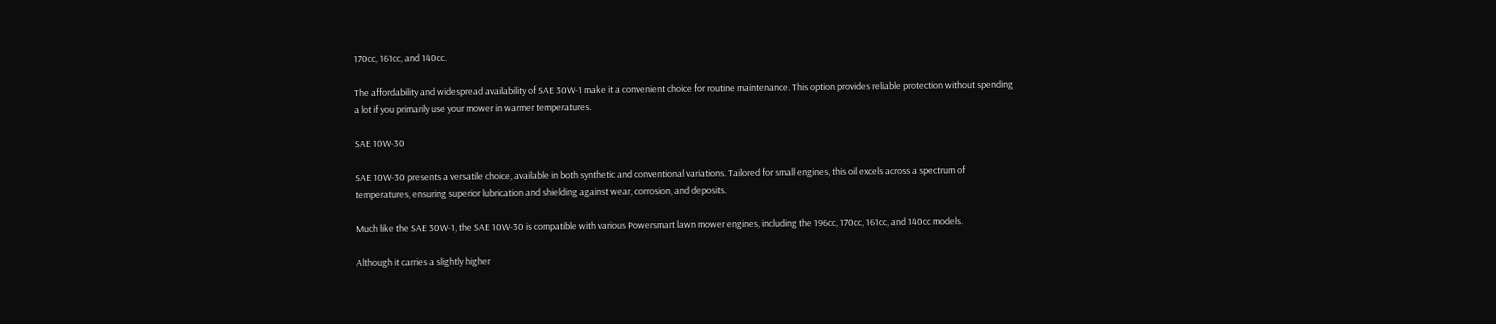170cc, 161cc, and 140cc.

The affordability and widespread availability of SAE 30W-1 make it a convenient choice for routine maintenance. This option provides reliable protection without spending a lot if you primarily use your mower in warmer temperatures.

SAE 10W-30

SAE 10W-30 presents a versatile choice, available in both synthetic and conventional variations. Tailored for small engines, this oil excels across a spectrum of temperatures, ensuring superior lubrication and shielding against wear, corrosion, and deposits.

Much like the SAE 30W-1, the SAE 10W-30 is compatible with various Powersmart lawn mower engines, including the 196cc, 170cc, 161cc, and 140cc models.

Although it carries a slightly higher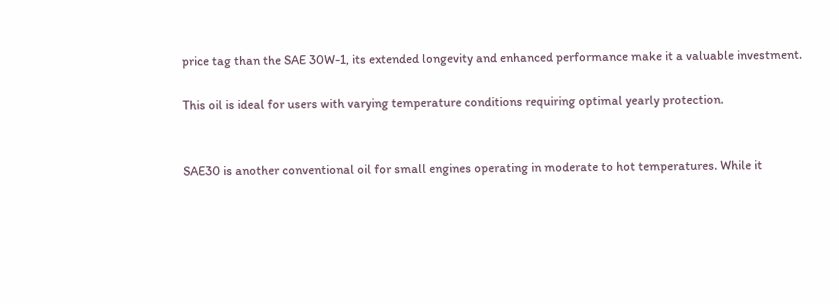price tag than the SAE 30W-1, its extended longevity and enhanced performance make it a valuable investment.

This oil is ideal for users with varying temperature conditions requiring optimal yearly protection.


SAE30 is another conventional oil for small engines operating in moderate to hot temperatures. While it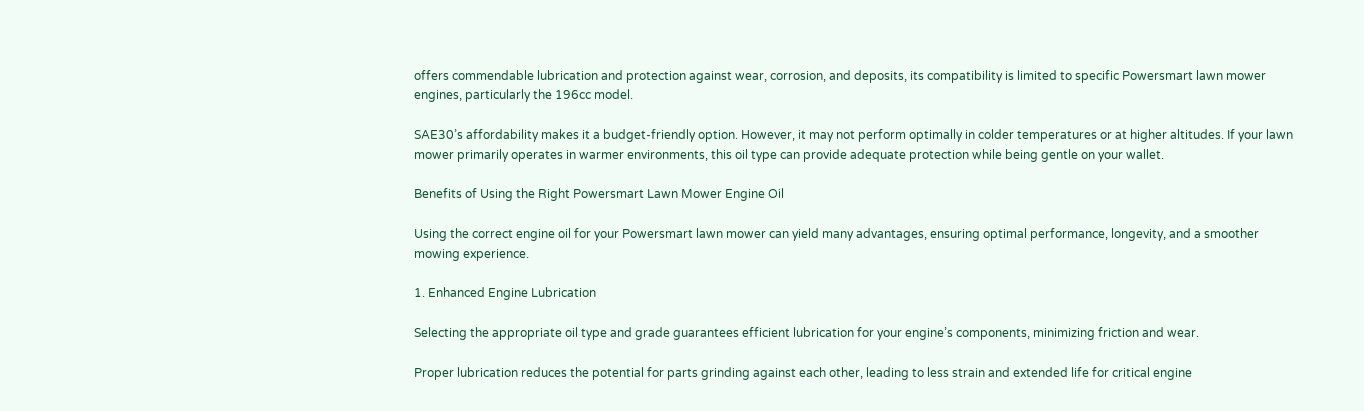offers commendable lubrication and protection against wear, corrosion, and deposits, its compatibility is limited to specific Powersmart lawn mower engines, particularly the 196cc model.

SAE30’s affordability makes it a budget-friendly option. However, it may not perform optimally in colder temperatures or at higher altitudes. If your lawn mower primarily operates in warmer environments, this oil type can provide adequate protection while being gentle on your wallet.

Benefits of Using the Right Powersmart Lawn Mower Engine Oil

Using the correct engine oil for your Powersmart lawn mower can yield many advantages, ensuring optimal performance, longevity, and a smoother mowing experience.

1. Enhanced Engine Lubrication

Selecting the appropriate oil type and grade guarantees efficient lubrication for your engine’s components, minimizing friction and wear.

Proper lubrication reduces the potential for parts grinding against each other, leading to less strain and extended life for critical engine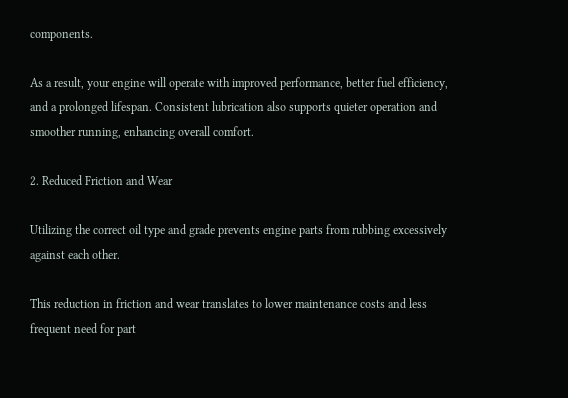components.

As a result, your engine will operate with improved performance, better fuel efficiency, and a prolonged lifespan. Consistent lubrication also supports quieter operation and smoother running, enhancing overall comfort.

2. Reduced Friction and Wear

Utilizing the correct oil type and grade prevents engine parts from rubbing excessively against each other.

This reduction in friction and wear translates to lower maintenance costs and less frequent need for part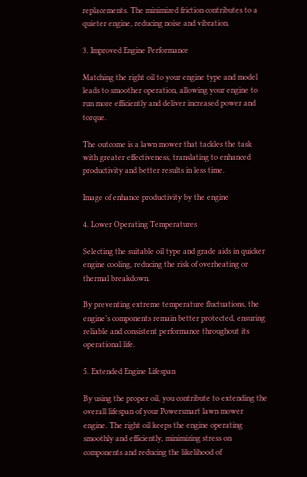replacements. The minimized friction contributes to a quieter engine, reducing noise and vibration.

3. Improved Engine Performance

Matching the right oil to your engine type and model leads to smoother operation, allowing your engine to run more efficiently and deliver increased power and torque.

The outcome is a lawn mower that tackles the task with greater effectiveness, translating to enhanced productivity and better results in less time.

Image of enhance productivity by the engine

4. Lower Operating Temperatures

Selecting the suitable oil type and grade aids in quicker engine cooling, reducing the risk of overheating or thermal breakdown.

By preventing extreme temperature fluctuations, the engine’s components remain better protected, ensuring reliable and consistent performance throughout its operational life.

5. Extended Engine Lifespan

By using the proper oil, you contribute to extending the overall lifespan of your Powersmart lawn mower engine. The right oil keeps the engine operating smoothly and efficiently, minimizing stress on components and reducing the likelihood of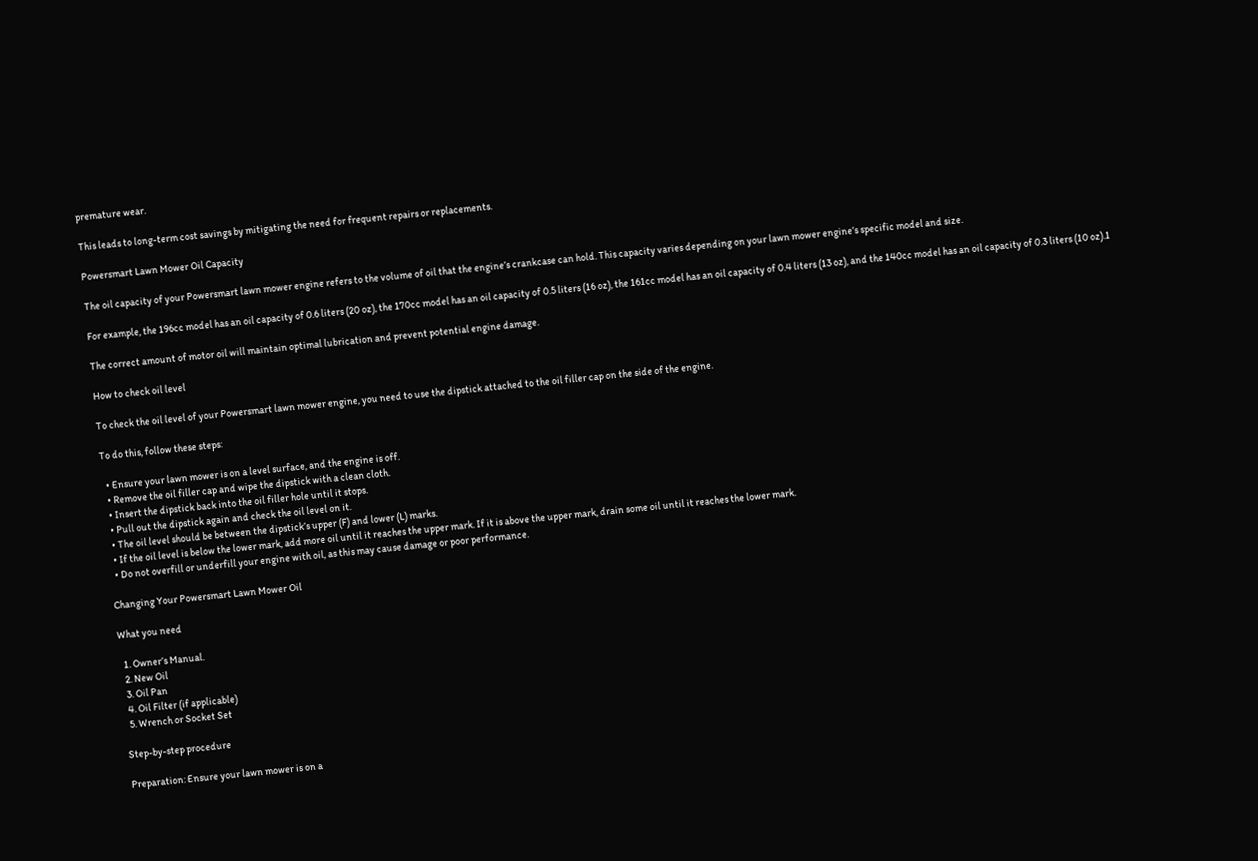premature wear.

This leads to long-term cost savings by mitigating the need for frequent repairs or replacements.

Powersmart Lawn Mower Oil Capacity

The oil capacity of your Powersmart lawn mower engine refers to the volume of oil that the engine’s crankcase can hold. This capacity varies depending on your lawn mower engine’s specific model and size.

For example, the 196cc model has an oil capacity of 0.6 liters (20 oz), the 170cc model has an oil capacity of 0.5 liters (16 oz), the 161cc model has an oil capacity of 0.4 liters (13 oz), and the 140cc model has an oil capacity of 0.3 liters (10 oz).1

The correct amount of motor oil will maintain optimal lubrication and prevent potential engine damage.

How to check oil level

To check the oil level of your Powersmart lawn mower engine, you need to use the dipstick attached to the oil filler cap on the side of the engine.

To do this, follow these steps:

  • Ensure your lawn mower is on a level surface, and the engine is off.
  • Remove the oil filler cap and wipe the dipstick with a clean cloth.
  • Insert the dipstick back into the oil filler hole until it stops.
  • Pull out the dipstick again and check the oil level on it.
  • The oil level should be between the dipstick’s upper (F) and lower (L) marks.
  • If the oil level is below the lower mark, add more oil until it reaches the upper mark. If it is above the upper mark, drain some oil until it reaches the lower mark.
  • Do not overfill or underfill your engine with oil, as this may cause damage or poor performance.

Changing Your Powersmart Lawn Mower Oil

What you need

  1. Owner’s Manual.
  2. New Oil
  3. Oil Pan
  4. Oil Filter (if applicable)
  5. Wrench or Socket Set

Step-by-step procedure

Preparation: Ensure your lawn mower is on a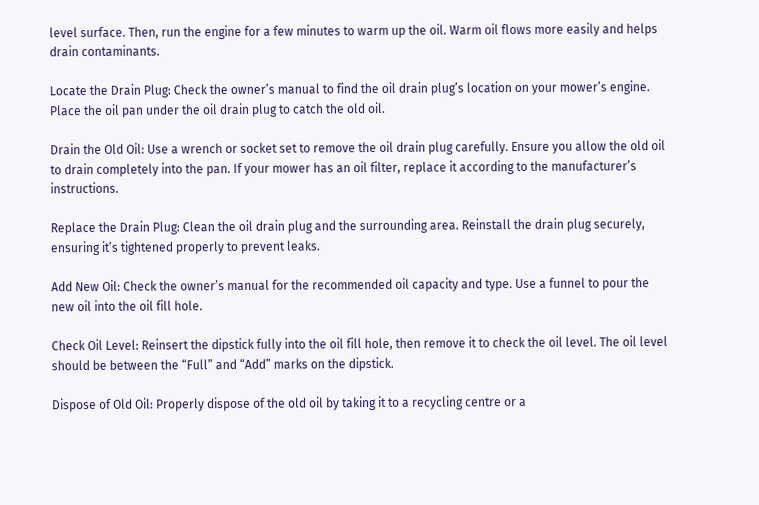level surface. Then, run the engine for a few minutes to warm up the oil. Warm oil flows more easily and helps drain contaminants.

Locate the Drain Plug: Check the owner’s manual to find the oil drain plug’s location on your mower’s engine. Place the oil pan under the oil drain plug to catch the old oil.

Drain the Old Oil: Use a wrench or socket set to remove the oil drain plug carefully. Ensure you allow the old oil to drain completely into the pan. If your mower has an oil filter, replace it according to the manufacturer’s instructions.

Replace the Drain Plug: Clean the oil drain plug and the surrounding area. Reinstall the drain plug securely, ensuring it’s tightened properly to prevent leaks.

Add New Oil: Check the owner’s manual for the recommended oil capacity and type. Use a funnel to pour the new oil into the oil fill hole.

Check Oil Level: Reinsert the dipstick fully into the oil fill hole, then remove it to check the oil level. The oil level should be between the “Full” and “Add” marks on the dipstick.

Dispose of Old Oil: Properly dispose of the old oil by taking it to a recycling centre or a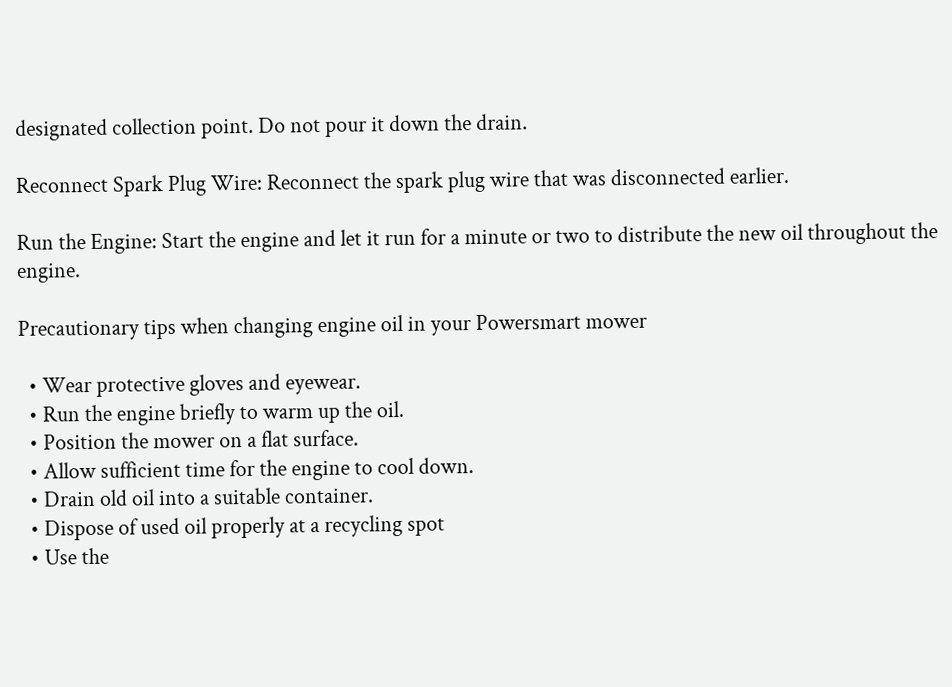designated collection point. Do not pour it down the drain.

Reconnect Spark Plug Wire: Reconnect the spark plug wire that was disconnected earlier.

Run the Engine: Start the engine and let it run for a minute or two to distribute the new oil throughout the engine.

Precautionary tips when changing engine oil in your Powersmart mower

  • Wear protective gloves and eyewear.
  • Run the engine briefly to warm up the oil.
  • Position the mower on a flat surface.
  • Allow sufficient time for the engine to cool down.
  • Drain old oil into a suitable container.
  • Dispose of used oil properly at a recycling spot
  • Use the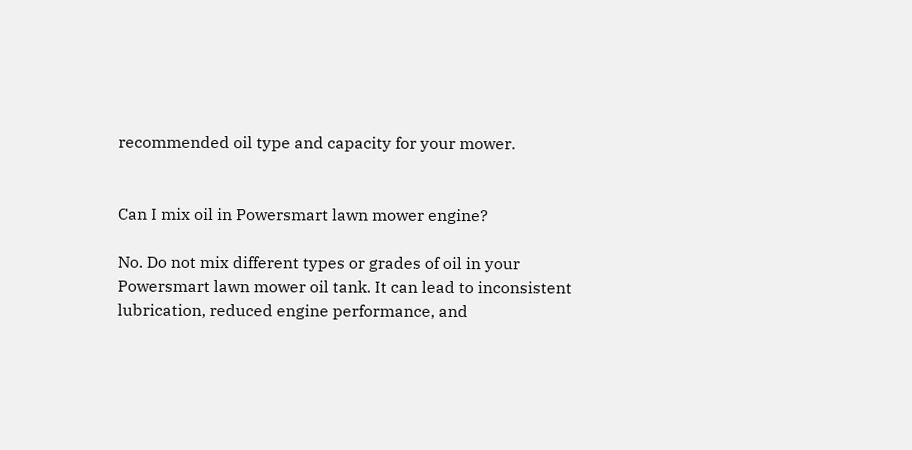recommended oil type and capacity for your mower.


Can I mix oil in Powersmart lawn mower engine?

No. Do not mix different types or grades of oil in your Powersmart lawn mower oil tank. It can lead to inconsistent lubrication, reduced engine performance, and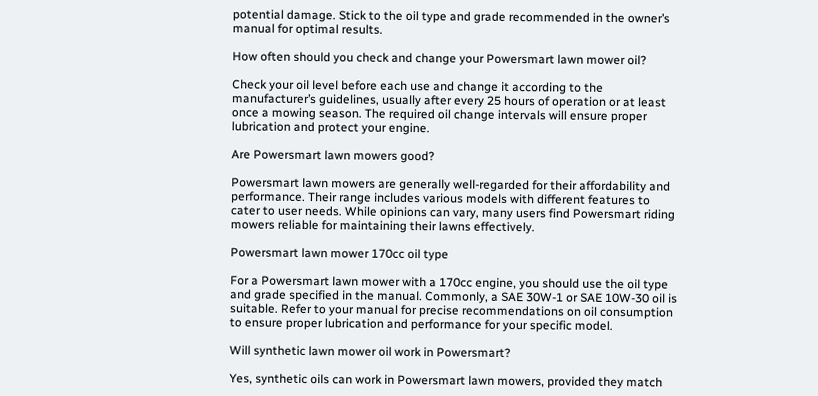potential damage. Stick to the oil type and grade recommended in the owner’s manual for optimal results.

How often should you check and change your Powersmart lawn mower oil?

Check your oil level before each use and change it according to the manufacturer’s guidelines, usually after every 25 hours of operation or at least once a mowing season. The required oil change intervals will ensure proper lubrication and protect your engine.

Are Powersmart lawn mowers good?

Powersmart lawn mowers are generally well-regarded for their affordability and performance. Their range includes various models with different features to cater to user needs. While opinions can vary, many users find Powersmart riding mowers reliable for maintaining their lawns effectively.

Powersmart lawn mower 170cc oil type

For a Powersmart lawn mower with a 170cc engine, you should use the oil type and grade specified in the manual. Commonly, a SAE 30W-1 or SAE 10W-30 oil is suitable. Refer to your manual for precise recommendations on oil consumption to ensure proper lubrication and performance for your specific model.

Will synthetic lawn mower oil work in Powersmart?

Yes, synthetic oils can work in Powersmart lawn mowers, provided they match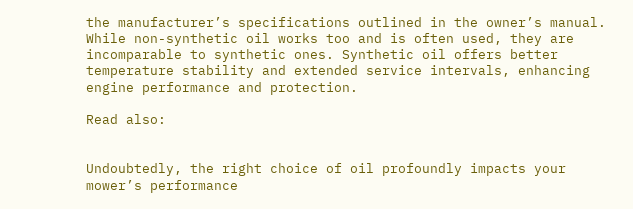the manufacturer’s specifications outlined in the owner’s manual. While non-synthetic oil works too and is often used, they are incomparable to synthetic ones. Synthetic oil offers better temperature stability and extended service intervals, enhancing engine performance and protection.

Read also:


Undoubtedly, the right choice of oil profoundly impacts your mower’s performance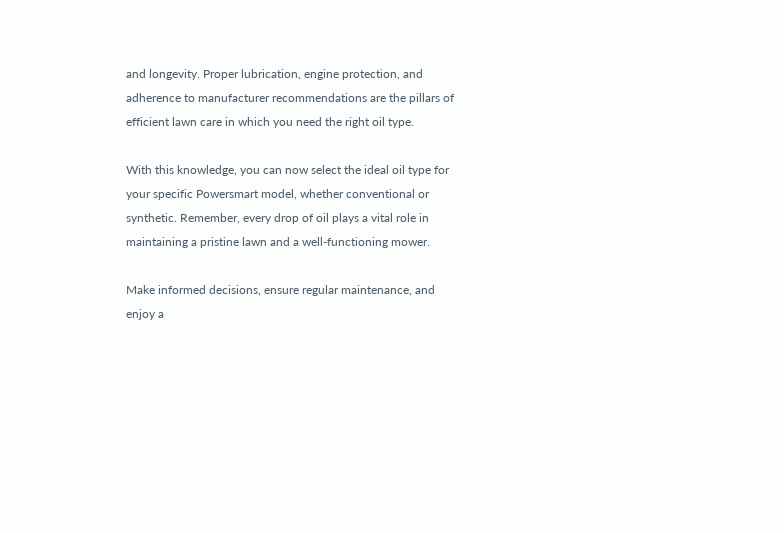and longevity. Proper lubrication, engine protection, and adherence to manufacturer recommendations are the pillars of efficient lawn care in which you need the right oil type.

With this knowledge, you can now select the ideal oil type for your specific Powersmart model, whether conventional or synthetic. Remember, every drop of oil plays a vital role in maintaining a pristine lawn and a well-functioning mower.

Make informed decisions, ensure regular maintenance, and enjoy a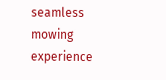seamless mowing experience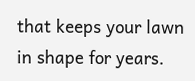that keeps your lawn in shape for years.